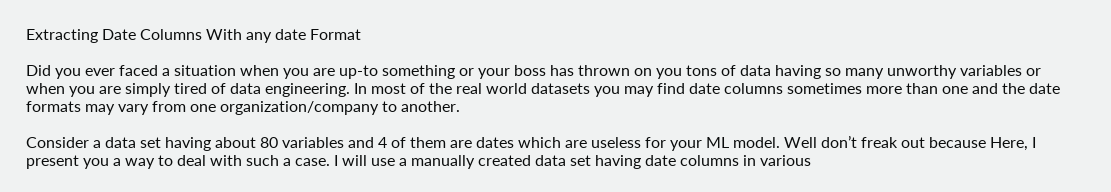Extracting Date Columns With any date Format

Did you ever faced a situation when you are up-to something or your boss has thrown on you tons of data having so many unworthy variables or when you are simply tired of data engineering. In most of the real world datasets you may find date columns sometimes more than one and the date formats may vary from one organization/company to another.

Consider a data set having about 80 variables and 4 of them are dates which are useless for your ML model. Well don’t freak out because Here, I present you a way to deal with such a case. I will use a manually created data set having date columns in various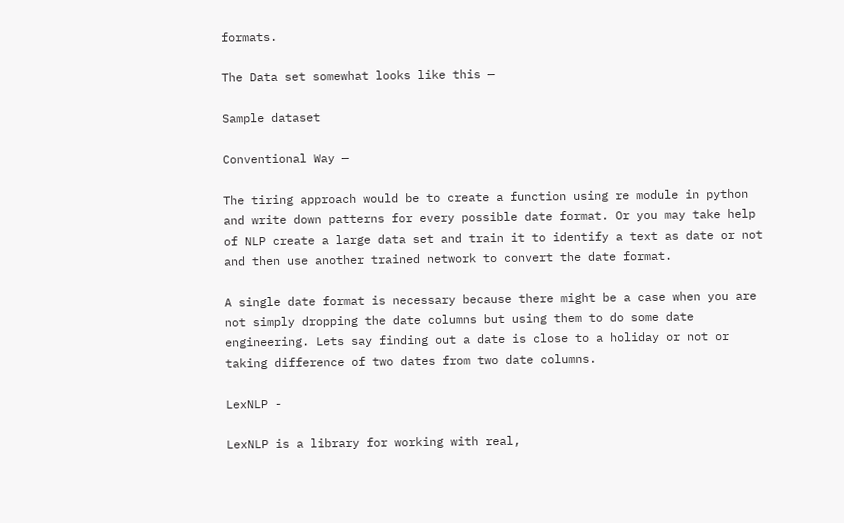formats.

The Data set somewhat looks like this —

Sample dataset

Conventional Way —

The tiring approach would be to create a function using re module in python and write down patterns for every possible date format. Or you may take help of NLP create a large data set and train it to identify a text as date or not and then use another trained network to convert the date format.

A single date format is necessary because there might be a case when you are not simply dropping the date columns but using them to do some date engineering. Lets say finding out a date is close to a holiday or not or taking difference of two dates from two date columns.

LexNLP -

LexNLP is a library for working with real,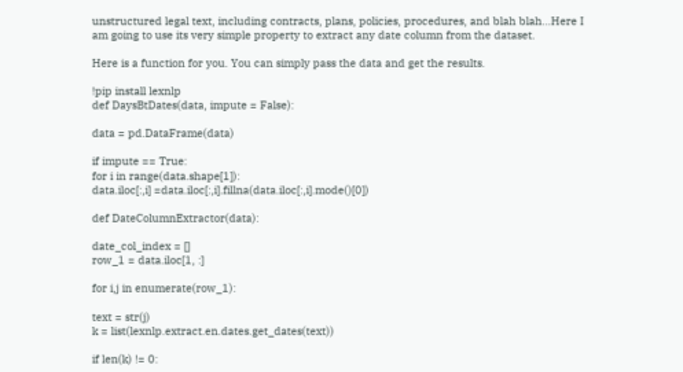unstructured legal text, including contracts, plans, policies, procedures, and blah blah…Here I am going to use its very simple property to extract any date column from the dataset.

Here is a function for you. You can simply pass the data and get the results.

!pip install lexnlp
def DaysBtDates(data, impute = False):

data = pd.DataFrame(data)

if impute == True:
for i in range(data.shape[1]):
data.iloc[:,i] =data.iloc[:,i].fillna(data.iloc[:,i].mode()[0])

def DateColumnExtractor(data):

date_col_index = []
row_1 = data.iloc[1, :]

for i,j in enumerate(row_1):

text = str(j)
k = list(lexnlp.extract.en.dates.get_dates(text))

if len(k) != 0: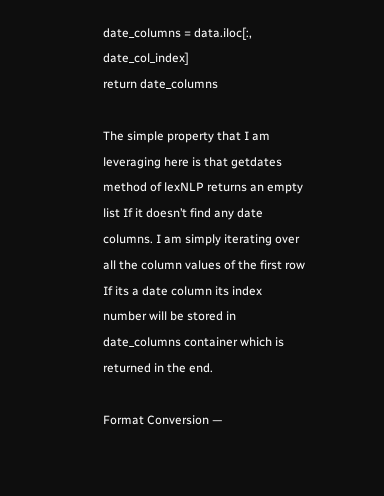date_columns = data.iloc[:, date_col_index]
return date_columns

The simple property that I am leveraging here is that getdates method of lexNLP returns an empty list If it doesn’t find any date columns. I am simply iterating over all the column values of the first row If its a date column its index number will be stored in date_columns container which is returned in the end.

Format Conversion —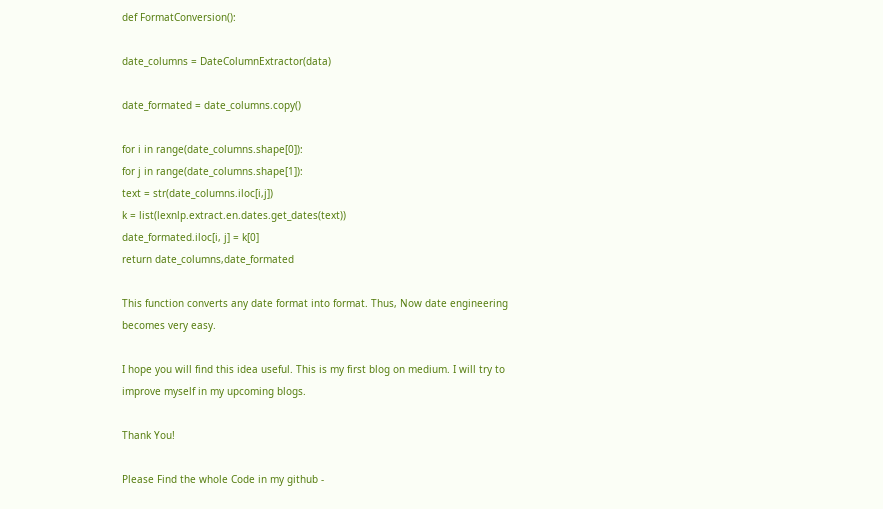def FormatConversion():

date_columns = DateColumnExtractor(data)

date_formated = date_columns.copy()

for i in range(date_columns.shape[0]):
for j in range(date_columns.shape[1]):
text = str(date_columns.iloc[i,j])
k = list(lexnlp.extract.en.dates.get_dates(text))
date_formated.iloc[i, j] = k[0]
return date_columns,date_formated

This function converts any date format into format. Thus, Now date engineering becomes very easy.

I hope you will find this idea useful. This is my first blog on medium. I will try to improve myself in my upcoming blogs.

Thank You!

Please Find the whole Code in my github -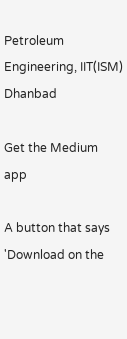Petroleum Engineering, IIT(ISM) Dhanbad

Get the Medium app

A button that says 'Download on the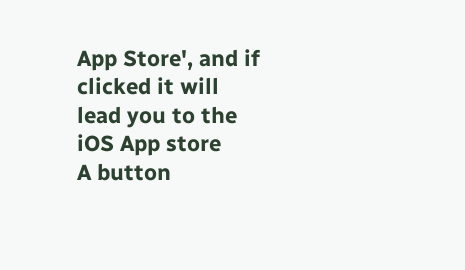App Store', and if clicked it will lead you to the iOS App store
A button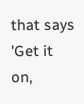that says 'Get it on,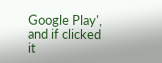Google Play', and if clicked it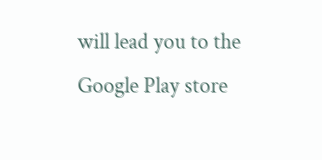will lead you to the Google Play store